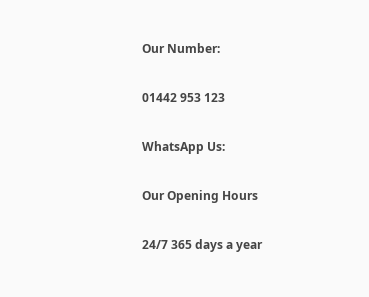Our Number:

01442 953 123

WhatsApp Us:

Our Opening Hours

24/7 365 days a year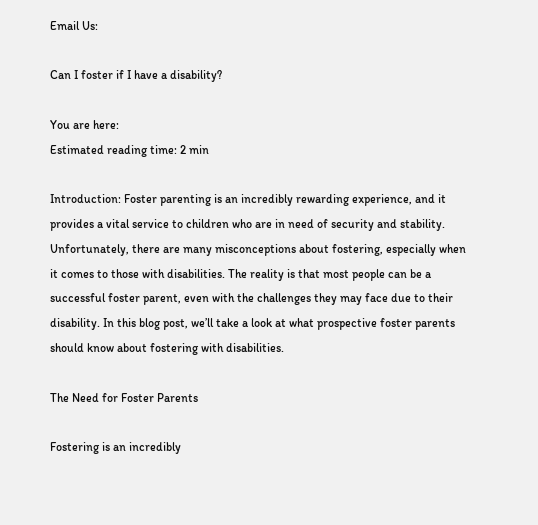Email Us:

Can I foster if I have a disability?

You are here:
Estimated reading time: 2 min

Introduction: Foster parenting is an incredibly rewarding experience, and it provides a vital service to children who are in need of security and stability. Unfortunately, there are many misconceptions about fostering, especially when it comes to those with disabilities. The reality is that most people can be a successful foster parent, even with the challenges they may face due to their disability. In this blog post, we’ll take a look at what prospective foster parents should know about fostering with disabilities.

The Need for Foster Parents

Fostering is an incredibly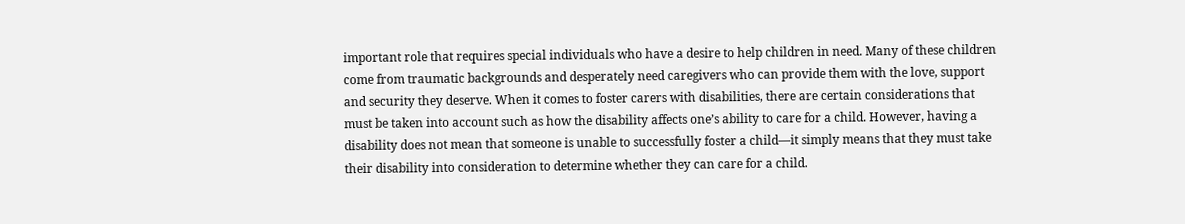important role that requires special individuals who have a desire to help children in need. Many of these children come from traumatic backgrounds and desperately need caregivers who can provide them with the love, support and security they deserve. When it comes to foster carers with disabilities, there are certain considerations that must be taken into account such as how the disability affects one’s ability to care for a child. However, having a disability does not mean that someone is unable to successfully foster a child—it simply means that they must take their disability into consideration to determine whether they can care for a child.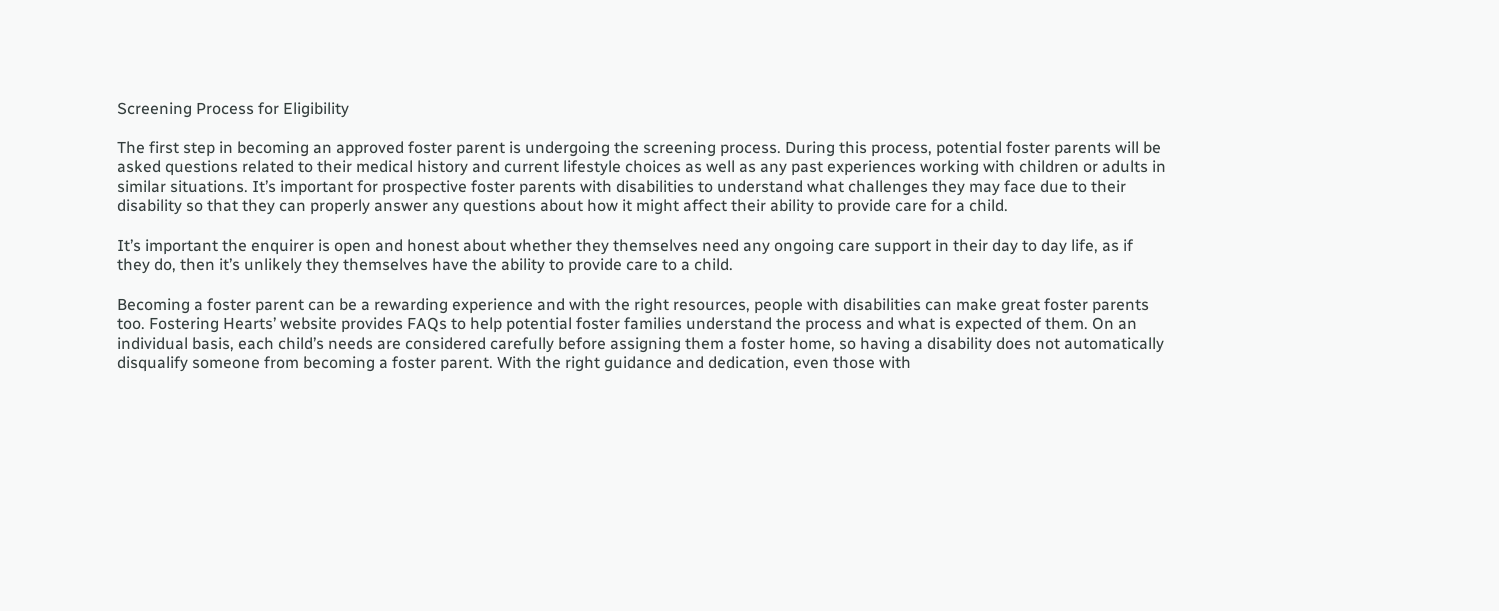Screening Process for Eligibility

The first step in becoming an approved foster parent is undergoing the screening process. During this process, potential foster parents will be asked questions related to their medical history and current lifestyle choices as well as any past experiences working with children or adults in similar situations. It’s important for prospective foster parents with disabilities to understand what challenges they may face due to their disability so that they can properly answer any questions about how it might affect their ability to provide care for a child.

It’s important the enquirer is open and honest about whether they themselves need any ongoing care support in their day to day life, as if they do, then it’s unlikely they themselves have the ability to provide care to a child.

Becoming a foster parent can be a rewarding experience and with the right resources, people with disabilities can make great foster parents too. Fostering Hearts’ website provides FAQs to help potential foster families understand the process and what is expected of them. On an individual basis, each child’s needs are considered carefully before assigning them a foster home, so having a disability does not automatically disqualify someone from becoming a foster parent. With the right guidance and dedication, even those with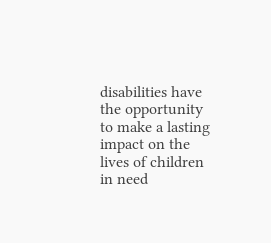disabilities have the opportunity to make a lasting impact on the lives of children in need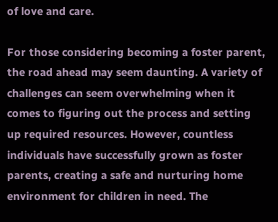of love and care.

For those considering becoming a foster parent, the road ahead may seem daunting. A variety of challenges can seem overwhelming when it comes to figuring out the process and setting up required resources. However, countless individuals have successfully grown as foster parents, creating a safe and nurturing home environment for children in need. The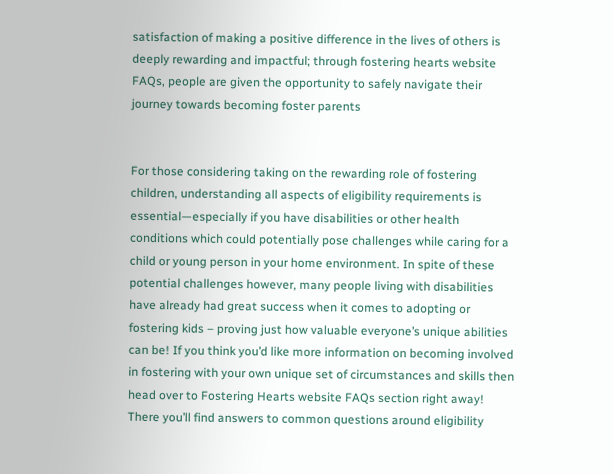satisfaction of making a positive difference in the lives of others is deeply rewarding and impactful; through fostering hearts website FAQs, people are given the opportunity to safely navigate their journey towards becoming foster parents


For those considering taking on the rewarding role of fostering children, understanding all aspects of eligibility requirements is essential—especially if you have disabilities or other health conditions which could potentially pose challenges while caring for a child or young person in your home environment. In spite of these potential challenges however, many people living with disabilities have already had great success when it comes to adopting or fostering kids – proving just how valuable everyone’s unique abilities can be! If you think you’d like more information on becoming involved in fostering with your own unique set of circumstances and skills then head over to Fostering Hearts website FAQs section right away! There you’ll find answers to common questions around eligibility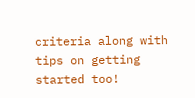criteria along with tips on getting started too!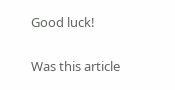Good luck!

Was this article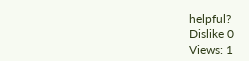helpful?
Dislike 0
Views: 1